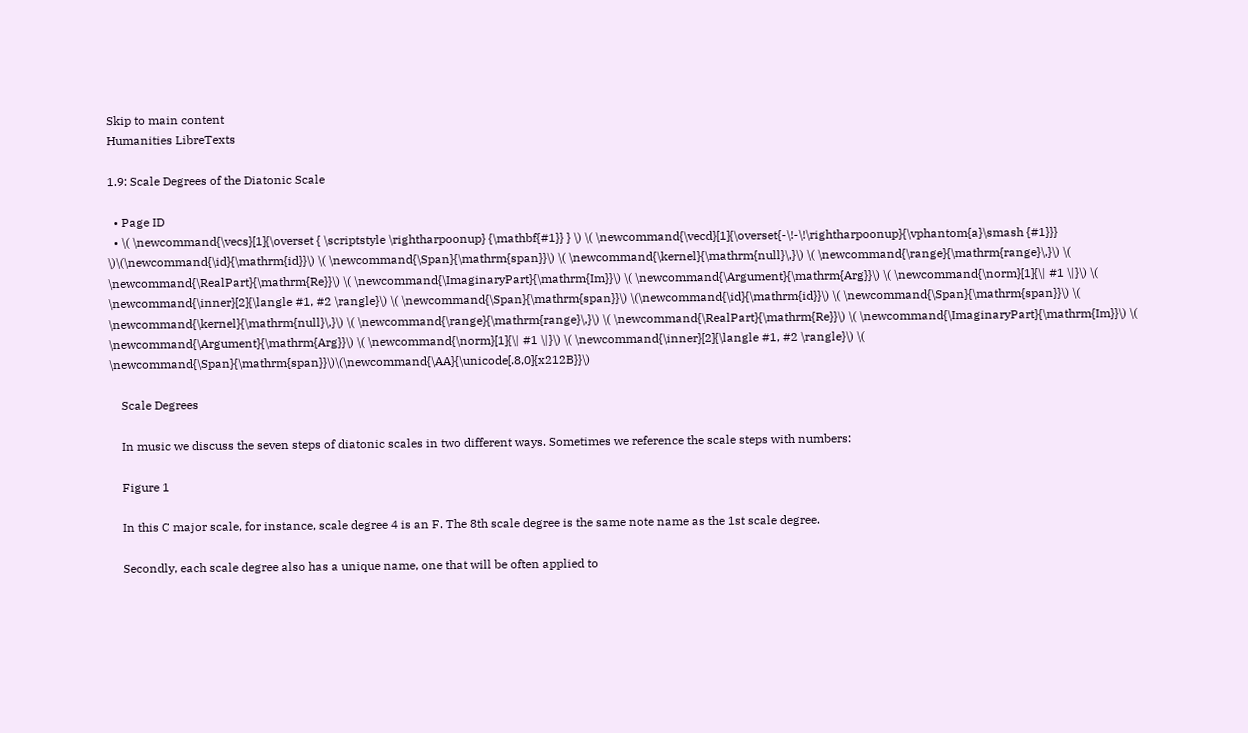Skip to main content
Humanities LibreTexts

1.9: Scale Degrees of the Diatonic Scale

  • Page ID
  • \( \newcommand{\vecs}[1]{\overset { \scriptstyle \rightharpoonup} {\mathbf{#1}} } \) \( \newcommand{\vecd}[1]{\overset{-\!-\!\rightharpoonup}{\vphantom{a}\smash {#1}}} \)\(\newcommand{\id}{\mathrm{id}}\) \( \newcommand{\Span}{\mathrm{span}}\) \( \newcommand{\kernel}{\mathrm{null}\,}\) \( \newcommand{\range}{\mathrm{range}\,}\) \( \newcommand{\RealPart}{\mathrm{Re}}\) \( \newcommand{\ImaginaryPart}{\mathrm{Im}}\) \( \newcommand{\Argument}{\mathrm{Arg}}\) \( \newcommand{\norm}[1]{\| #1 \|}\) \( \newcommand{\inner}[2]{\langle #1, #2 \rangle}\) \( \newcommand{\Span}{\mathrm{span}}\) \(\newcommand{\id}{\mathrm{id}}\) \( \newcommand{\Span}{\mathrm{span}}\) \( \newcommand{\kernel}{\mathrm{null}\,}\) \( \newcommand{\range}{\mathrm{range}\,}\) \( \newcommand{\RealPart}{\mathrm{Re}}\) \( \newcommand{\ImaginaryPart}{\mathrm{Im}}\) \( \newcommand{\Argument}{\mathrm{Arg}}\) \( \newcommand{\norm}[1]{\| #1 \|}\) \( \newcommand{\inner}[2]{\langle #1, #2 \rangle}\) \( \newcommand{\Span}{\mathrm{span}}\)\(\newcommand{\AA}{\unicode[.8,0]{x212B}}\)

    Scale Degrees

    In music we discuss the seven steps of diatonic scales in two different ways. Sometimes we reference the scale steps with numbers:

    Figure 1

    In this C major scale, for instance, scale degree 4 is an F. The 8th scale degree is the same note name as the 1st scale degree.

    Secondly, each scale degree also has a unique name, one that will be often applied to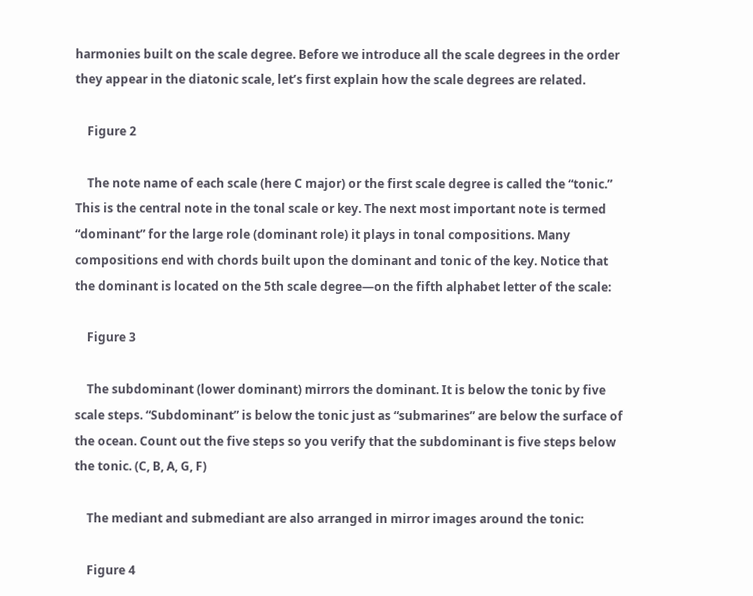harmonies built on the scale degree. Before we introduce all the scale degrees in the order they appear in the diatonic scale, let’s first explain how the scale degrees are related.

    Figure 2

    The note name of each scale (here C major) or the first scale degree is called the “tonic.” This is the central note in the tonal scale or key. The next most important note is termed “dominant” for the large role (dominant role) it plays in tonal compositions. Many compositions end with chords built upon the dominant and tonic of the key. Notice that the dominant is located on the 5th scale degree—on the fifth alphabet letter of the scale:

    Figure 3

    The subdominant (lower dominant) mirrors the dominant. It is below the tonic by five scale steps. “Subdominant” is below the tonic just as “submarines” are below the surface of the ocean. Count out the five steps so you verify that the subdominant is five steps below the tonic. (C, B, A, G, F)

    The mediant and submediant are also arranged in mirror images around the tonic:

    Figure 4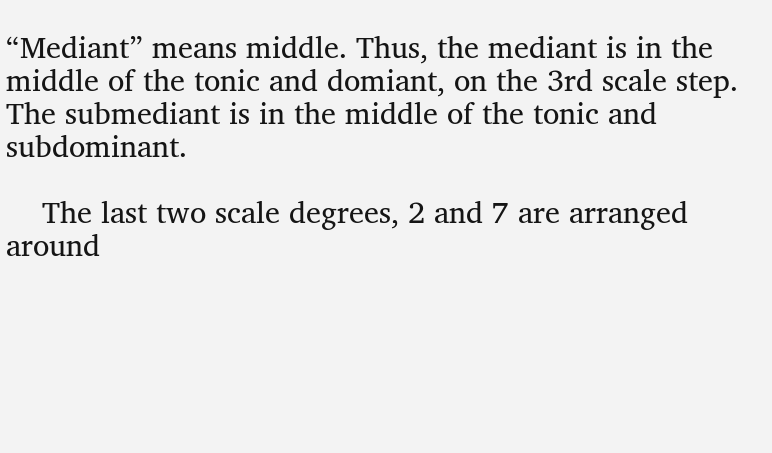“Mediant” means middle. Thus, the mediant is in the middle of the tonic and domiant, on the 3rd scale step. The submediant is in the middle of the tonic and subdominant.

    The last two scale degrees, 2 and 7 are arranged around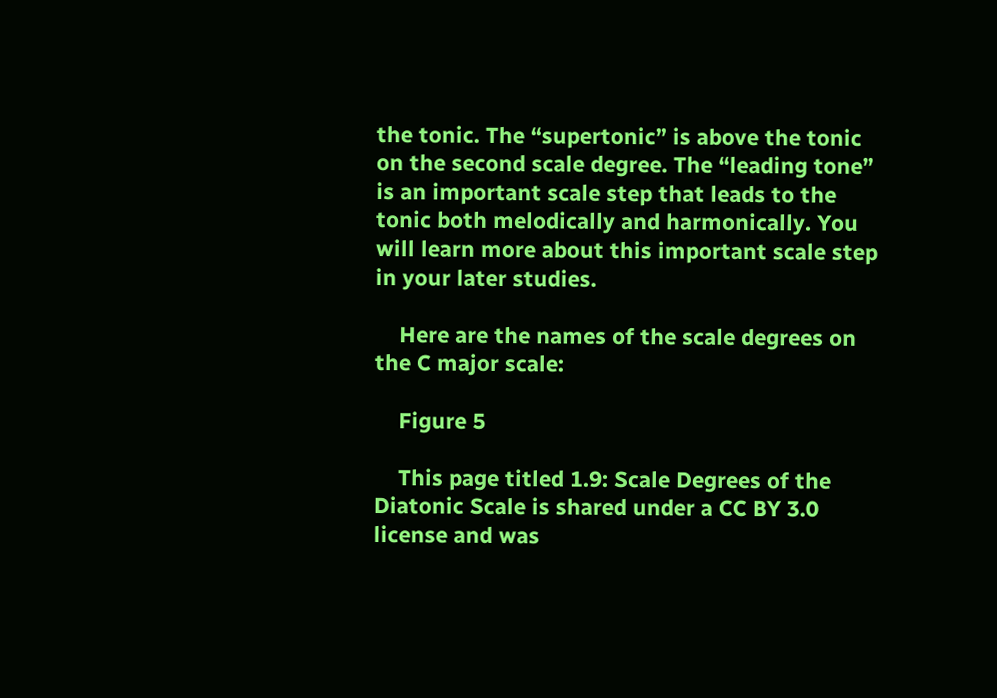the tonic. The “supertonic” is above the tonic on the second scale degree. The “leading tone” is an important scale step that leads to the tonic both melodically and harmonically. You will learn more about this important scale step in your later studies.

    Here are the names of the scale degrees on the C major scale:

    Figure 5

    This page titled 1.9: Scale Degrees of the Diatonic Scale is shared under a CC BY 3.0 license and was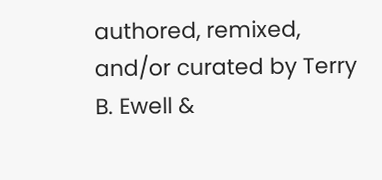authored, remixed, and/or curated by Terry B. Ewell &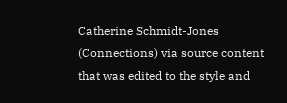Catherine Schmidt-Jones (Connections) via source content that was edited to the style and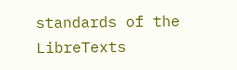standards of the LibreTexts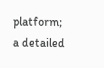platform; a detailed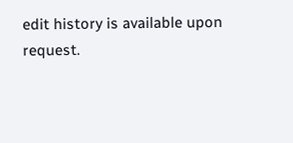edit history is available upon request.